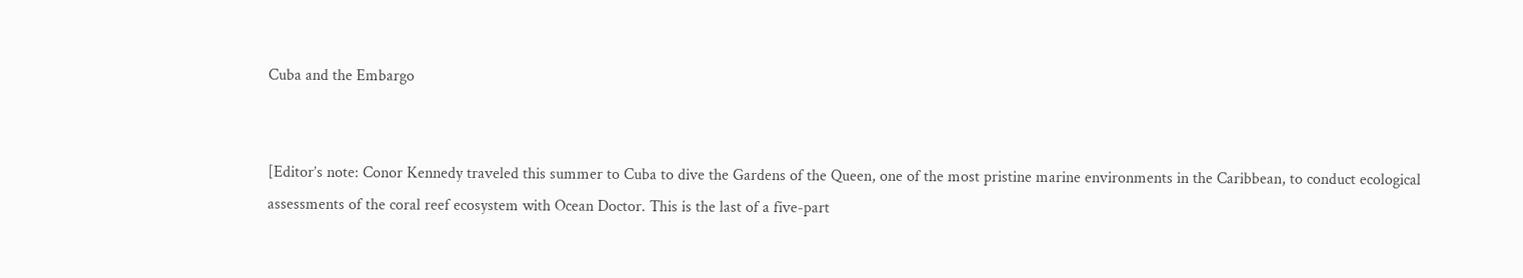Cuba and the Embargo


[Editor’s note: Conor Kennedy traveled this summer to Cuba to dive the Gardens of the Queen, one of the most pristine marine environments in the Caribbean, to conduct ecological assessments of the coral reef ecosystem with Ocean Doctor. This is the last of a five-part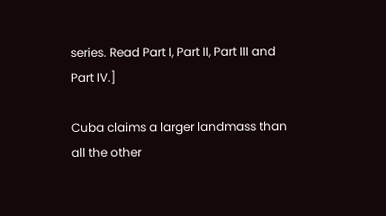series. Read Part I, Part II, Part III and Part IV.]

Cuba claims a larger landmass than all the other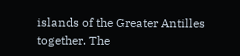islands of the Greater Antilles together. The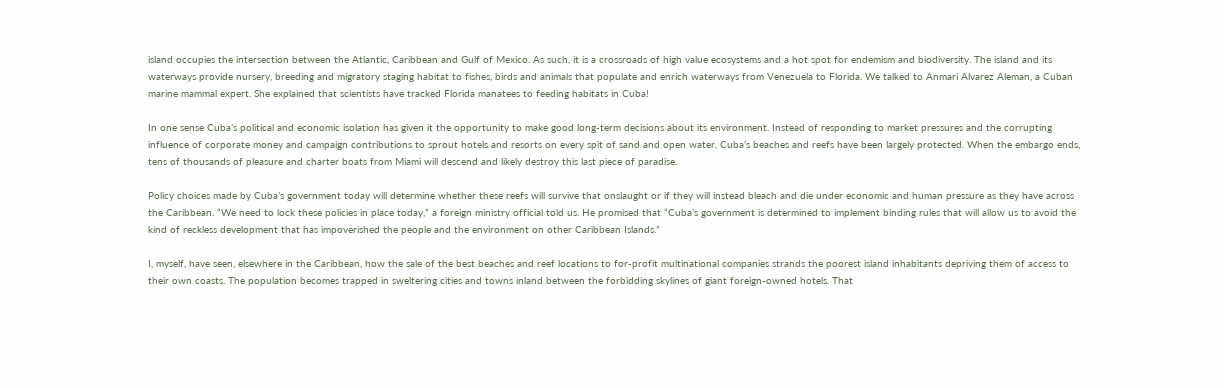island occupies the intersection between the Atlantic, Caribbean and Gulf of Mexico. As such, it is a crossroads of high value ecosystems and a hot spot for endemism and biodiversity. The island and its waterways provide nursery, breeding and migratory staging habitat to fishes, birds and animals that populate and enrich waterways from Venezuela to Florida. We talked to Anmari Alvarez Aleman, a Cuban marine mammal expert. She explained that scientists have tracked Florida manatees to feeding habitats in Cuba!

In one sense Cuba’s political and economic isolation has given it the opportunity to make good long-term decisions about its environment. Instead of responding to market pressures and the corrupting influence of corporate money and campaign contributions to sprout hotels and resorts on every spit of sand and open water, Cuba’s beaches and reefs have been largely protected. When the embargo ends, tens of thousands of pleasure and charter boats from Miami will descend and likely destroy this last piece of paradise.

Policy choices made by Cuba’s government today will determine whether these reefs will survive that onslaught or if they will instead bleach and die under economic and human pressure as they have across the Caribbean. “We need to lock these policies in place today,” a foreign ministry official told us. He promised that “Cuba’s government is determined to implement binding rules that will allow us to avoid the kind of reckless development that has impoverished the people and the environment on other Caribbean Islands.”

I, myself, have seen, elsewhere in the Caribbean, how the sale of the best beaches and reef locations to for-profit multinational companies strands the poorest island inhabitants depriving them of access to their own coasts. The population becomes trapped in sweltering cities and towns inland between the forbidding skylines of giant foreign-owned hotels. That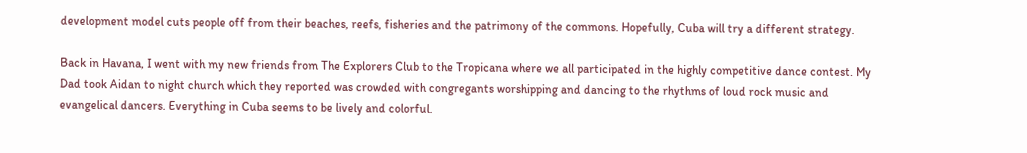development model cuts people off from their beaches, reefs, fisheries and the patrimony of the commons. Hopefully, Cuba will try a different strategy.

Back in Havana, I went with my new friends from The Explorers Club to the Tropicana where we all participated in the highly competitive dance contest. My Dad took Aidan to night church which they reported was crowded with congregants worshipping and dancing to the rhythms of loud rock music and evangelical dancers. Everything in Cuba seems to be lively and colorful.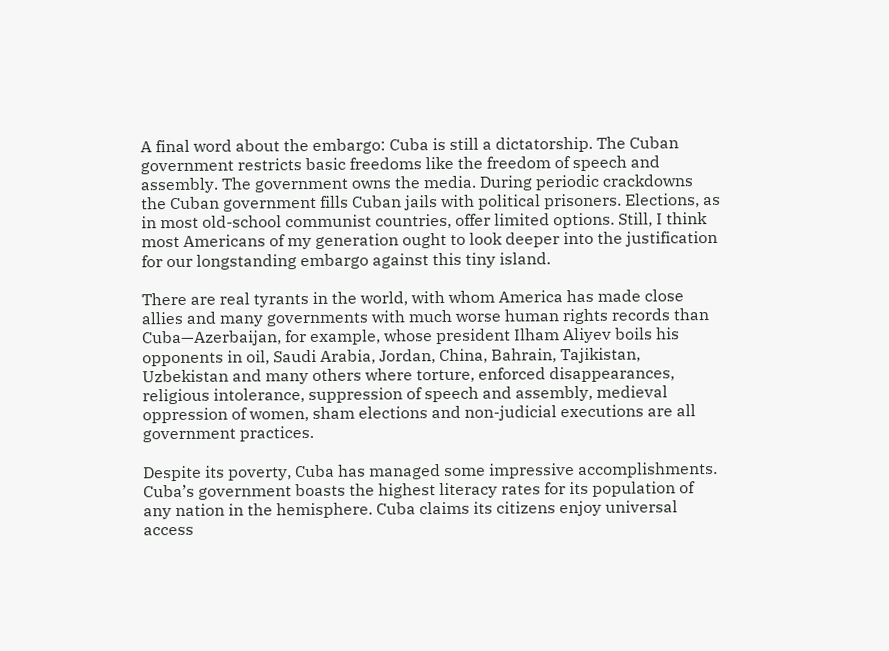A final word about the embargo: Cuba is still a dictatorship. The Cuban government restricts basic freedoms like the freedom of speech and assembly. The government owns the media. During periodic crackdowns the Cuban government fills Cuban jails with political prisoners. Elections, as in most old-school communist countries, offer limited options. Still, I think most Americans of my generation ought to look deeper into the justification for our longstanding embargo against this tiny island.

There are real tyrants in the world, with whom America has made close allies and many governments with much worse human rights records than Cuba—Azerbaijan, for example, whose president Ilham Aliyev boils his opponents in oil, Saudi Arabia, Jordan, China, Bahrain, Tajikistan, Uzbekistan and many others where torture, enforced disappearances, religious intolerance, suppression of speech and assembly, medieval oppression of women, sham elections and non-judicial executions are all government practices.

Despite its poverty, Cuba has managed some impressive accomplishments. Cuba’s government boasts the highest literacy rates for its population of any nation in the hemisphere. Cuba claims its citizens enjoy universal access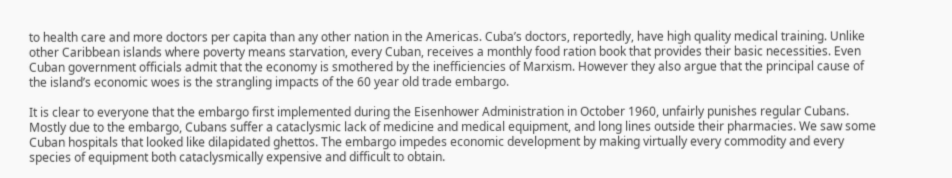to health care and more doctors per capita than any other nation in the Americas. Cuba’s doctors, reportedly, have high quality medical training. Unlike other Caribbean islands where poverty means starvation, every Cuban, receives a monthly food ration book that provides their basic necessities. Even Cuban government officials admit that the economy is smothered by the inefficiencies of Marxism. However they also argue that the principal cause of the island’s economic woes is the strangling impacts of the 60 year old trade embargo.

It is clear to everyone that the embargo first implemented during the Eisenhower Administration in October 1960, unfairly punishes regular Cubans. Mostly due to the embargo, Cubans suffer a cataclysmic lack of medicine and medical equipment, and long lines outside their pharmacies. We saw some Cuban hospitals that looked like dilapidated ghettos. The embargo impedes economic development by making virtually every commodity and every species of equipment both cataclysmically expensive and difficult to obtain.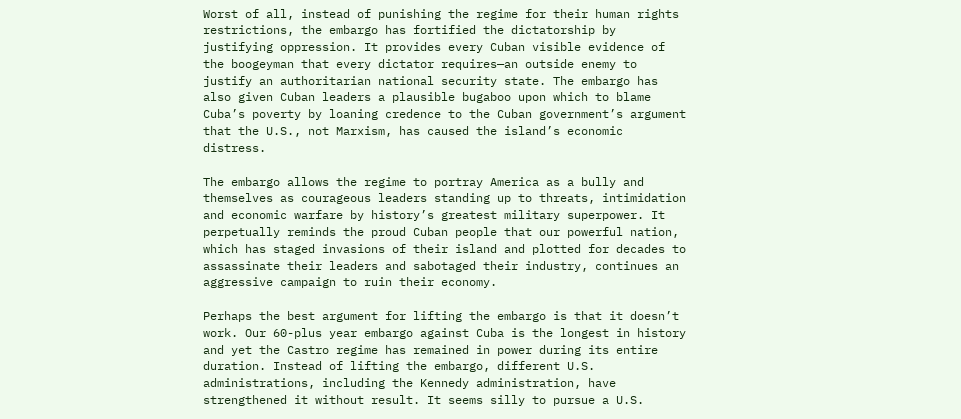Worst of all, instead of punishing the regime for their human rights restrictions, the embargo has fortified the dictatorship by justifying oppression. It provides every Cuban visible evidence of the boogeyman that every dictator requires—an outside enemy to justify an authoritarian national security state. The embargo has also given Cuban leaders a plausible bugaboo upon which to blame Cuba’s poverty by loaning credence to the Cuban government’s argument that the U.S., not Marxism, has caused the island’s economic distress.

The embargo allows the regime to portray America as a bully and themselves as courageous leaders standing up to threats, intimidation and economic warfare by history’s greatest military superpower. It perpetually reminds the proud Cuban people that our powerful nation, which has staged invasions of their island and plotted for decades to assassinate their leaders and sabotaged their industry, continues an aggressive campaign to ruin their economy.

Perhaps the best argument for lifting the embargo is that it doesn’t work. Our 60-plus year embargo against Cuba is the longest in history and yet the Castro regime has remained in power during its entire duration. Instead of lifting the embargo, different U.S. administrations, including the Kennedy administration, have strengthened it without result. It seems silly to pursue a U.S.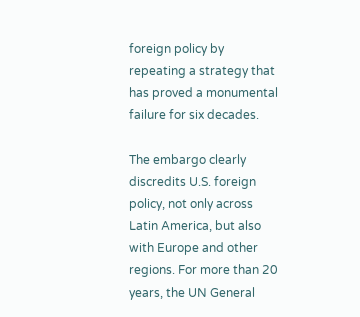foreign policy by repeating a strategy that has proved a monumental failure for six decades.

The embargo clearly discredits U.S. foreign policy, not only across Latin America, but also with Europe and other regions. For more than 20 years, the UN General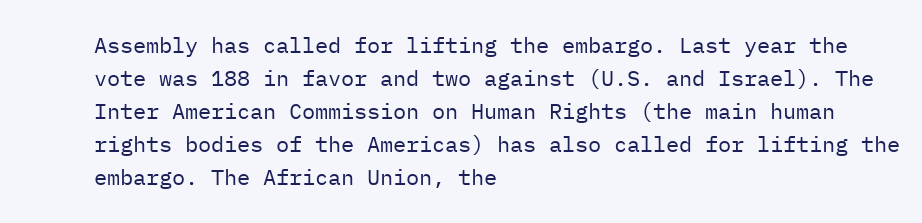Assembly has called for lifting the embargo. Last year the vote was 188 in favor and two against (U.S. and Israel). The Inter American Commission on Human Rights (the main human rights bodies of the Americas) has also called for lifting the embargo. The African Union, the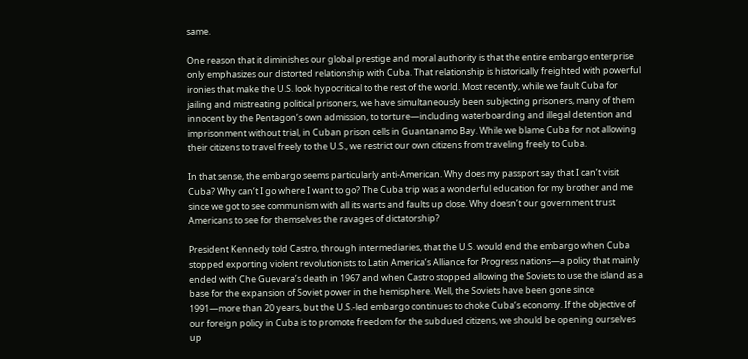same.

One reason that it diminishes our global prestige and moral authority is that the entire embargo enterprise only emphasizes our distorted relationship with Cuba. That relationship is historically freighted with powerful ironies that make the U.S. look hypocritical to the rest of the world. Most recently, while we fault Cuba for jailing and mistreating political prisoners, we have simultaneously been subjecting prisoners, many of them innocent by the Pentagon’s own admission, to torture—including waterboarding and illegal detention and imprisonment without trial, in Cuban prison cells in Guantanamo Bay. While we blame Cuba for not allowing their citizens to travel freely to the U.S., we restrict our own citizens from traveling freely to Cuba.

In that sense, the embargo seems particularly anti-American. Why does my passport say that I can’t visit Cuba? Why can’t I go where I want to go? The Cuba trip was a wonderful education for my brother and me since we got to see communism with all its warts and faults up close. Why doesn’t our government trust Americans to see for themselves the ravages of dictatorship?

President Kennedy told Castro, through intermediaries, that the U.S. would end the embargo when Cuba stopped exporting violent revolutionists to Latin America’s Alliance for Progress nations—a policy that mainly ended with Che Guevara’s death in 1967 and when Castro stopped allowing the Soviets to use the island as a base for the expansion of Soviet power in the hemisphere. Well, the Soviets have been gone since 1991—more than 20 years, but the U.S.-led embargo continues to choke Cuba’s economy. If the objective of our foreign policy in Cuba is to promote freedom for the subdued citizens, we should be opening ourselves up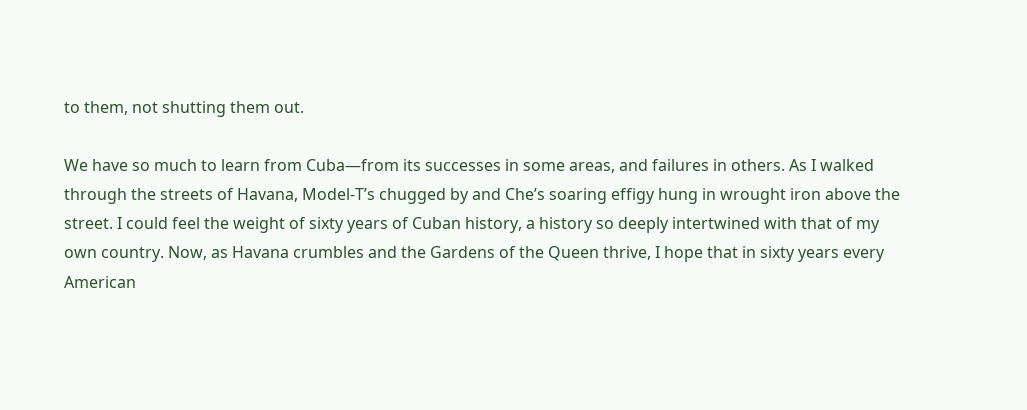to them, not shutting them out.

We have so much to learn from Cuba—from its successes in some areas, and failures in others. As I walked through the streets of Havana, Model-T’s chugged by and Che’s soaring effigy hung in wrought iron above the street. I could feel the weight of sixty years of Cuban history, a history so deeply intertwined with that of my own country. Now, as Havana crumbles and the Gardens of the Queen thrive, I hope that in sixty years every American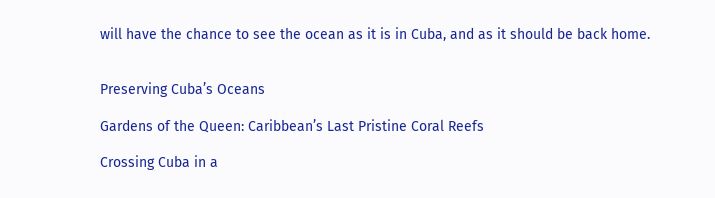will have the chance to see the ocean as it is in Cuba, and as it should be back home.


Preserving Cuba’s Oceans

Gardens of the Queen: Caribbean’s Last Pristine Coral Reefs

Crossing Cuba in a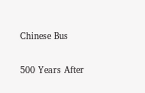Chinese Bus

500 Years After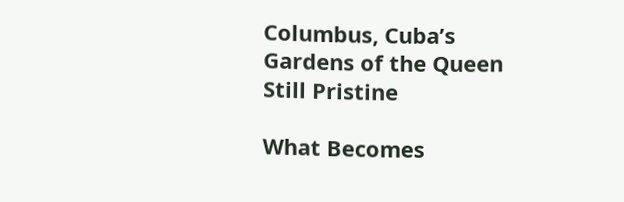Columbus, Cuba’s Gardens of the Queen Still Pristine

What Becomes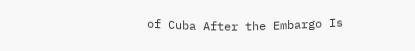of Cuba After the Embargo Is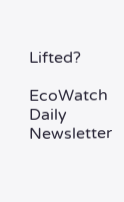Lifted?

EcoWatch Daily Newsletter